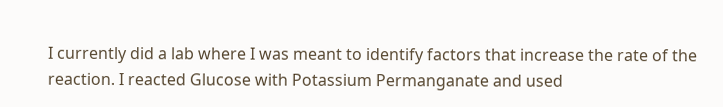I currently did a lab where I was meant to identify factors that increase the rate of the reaction. I reacted Glucose with Potassium Permanganate and used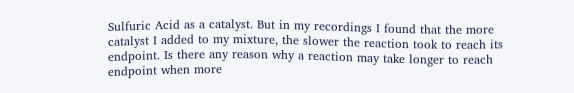Sulfuric Acid as a catalyst. But in my recordings I found that the more catalyst I added to my mixture, the slower the reaction took to reach its endpoint. Is there any reason why a reaction may take longer to reach endpoint when more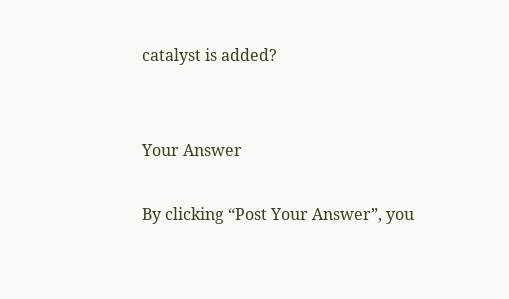catalyst is added?


Your Answer

By clicking “Post Your Answer”, you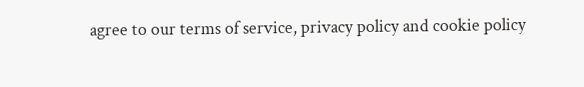agree to our terms of service, privacy policy and cookie policy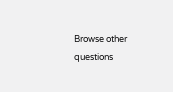Browse other questions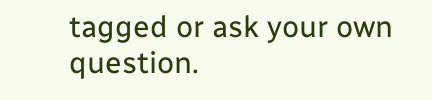tagged or ask your own question.